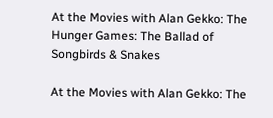At the Movies with Alan Gekko: The Hunger Games: The Ballad of Songbirds & Snakes

At the Movies with Alan Gekko: The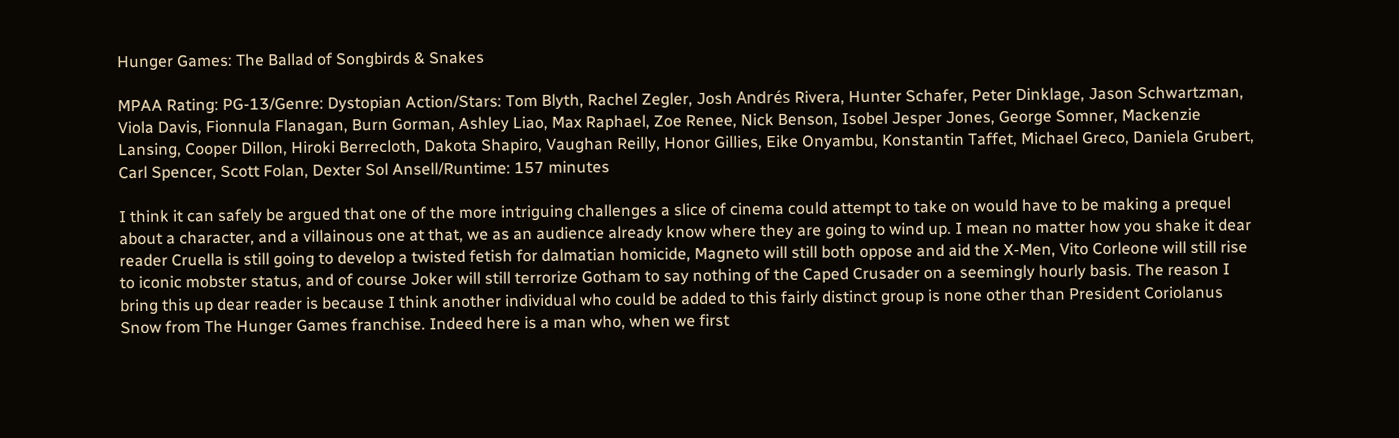Hunger Games: The Ballad of Songbirds & Snakes

MPAA Rating: PG-13/Genre: Dystopian Action/Stars: Tom Blyth, Rachel Zegler, Josh Andrés Rivera, Hunter Schafer, Peter Dinklage, Jason Schwartzman, Viola Davis, Fionnula Flanagan, Burn Gorman, Ashley Liao, Max Raphael, Zoe Renee, Nick Benson, Isobel Jesper Jones, George Somner, Mackenzie Lansing, Cooper Dillon, Hiroki Berrecloth, Dakota Shapiro, Vaughan Reilly, Honor Gillies, Eike Onyambu, Konstantin Taffet, Michael Greco, Daniela Grubert, Carl Spencer, Scott Folan, Dexter Sol Ansell/Runtime: 157 minutes

I think it can safely be argued that one of the more intriguing challenges a slice of cinema could attempt to take on would have to be making a prequel about a character, and a villainous one at that, we as an audience already know where they are going to wind up. I mean no matter how you shake it dear reader Cruella is still going to develop a twisted fetish for dalmatian homicide, Magneto will still both oppose and aid the X-Men, Vito Corleone will still rise to iconic mobster status, and of course Joker will still terrorize Gotham to say nothing of the Caped Crusader on a seemingly hourly basis. The reason I bring this up dear reader is because I think another individual who could be added to this fairly distinct group is none other than President Coriolanus Snow from The Hunger Games franchise. Indeed here is a man who, when we first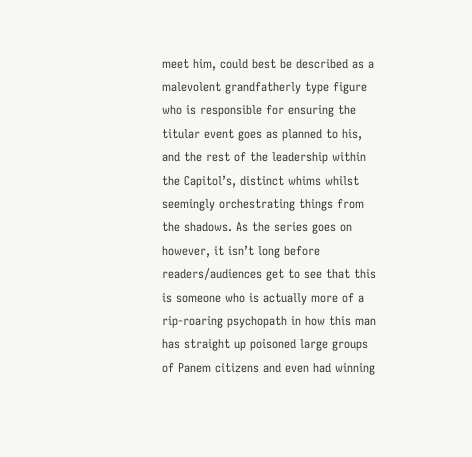meet him, could best be described as a malevolent grandfatherly type figure who is responsible for ensuring the titular event goes as planned to his, and the rest of the leadership within the Capitol’s, distinct whims whilst seemingly orchestrating things from the shadows. As the series goes on however, it isn’t long before readers/audiences get to see that this is someone who is actually more of a rip-roaring psychopath in how this man has straight up poisoned large groups of Panem citizens and even had winning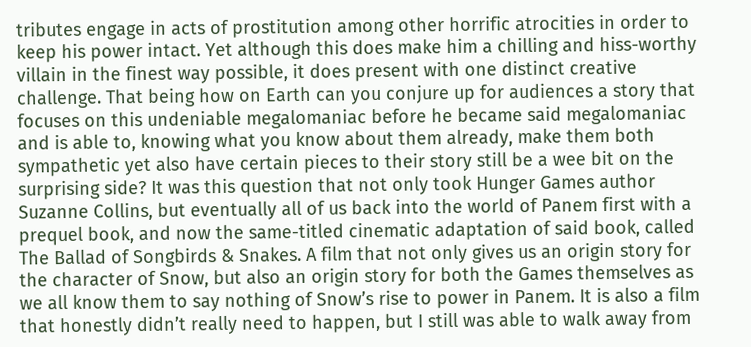tributes engage in acts of prostitution among other horrific atrocities in order to keep his power intact. Yet although this does make him a chilling and hiss-worthy villain in the finest way possible, it does present with one distinct creative challenge. That being how on Earth can you conjure up for audiences a story that focuses on this undeniable megalomaniac before he became said megalomaniac and is able to, knowing what you know about them already, make them both sympathetic yet also have certain pieces to their story still be a wee bit on the surprising side? It was this question that not only took Hunger Games author Suzanne Collins, but eventually all of us back into the world of Panem first with a prequel book, and now the same-titled cinematic adaptation of said book, called The Ballad of Songbirds & Snakes. A film that not only gives us an origin story for the character of Snow, but also an origin story for both the Games themselves as we all know them to say nothing of Snow’s rise to power in Panem. It is also a film that honestly didn’t really need to happen, but I still was able to walk away from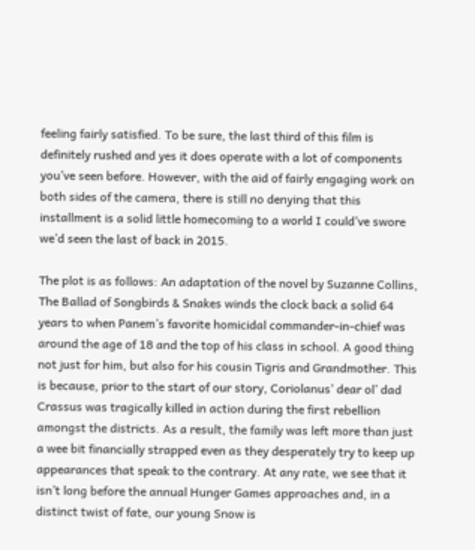feeling fairly satisfied. To be sure, the last third of this film is definitely rushed and yes it does operate with a lot of components you’ve seen before. However, with the aid of fairly engaging work on both sides of the camera, there is still no denying that this installment is a solid little homecoming to a world I could’ve swore we’d seen the last of back in 2015.

The plot is as follows: An adaptation of the novel by Suzanne Collins, The Ballad of Songbirds & Snakes winds the clock back a solid 64 years to when Panem’s favorite homicidal commander-in-chief was around the age of 18 and the top of his class in school. A good thing not just for him, but also for his cousin Tigris and Grandmother. This is because, prior to the start of our story, Coriolanus’ dear ol’ dad Crassus was tragically killed in action during the first rebellion amongst the districts. As a result, the family was left more than just a wee bit financially strapped even as they desperately try to keep up appearances that speak to the contrary. At any rate, we see that it isn’t long before the annual Hunger Games approaches and, in a distinct twist of fate, our young Snow is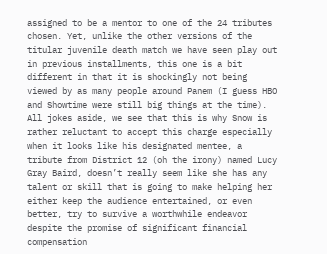assigned to be a mentor to one of the 24 tributes chosen. Yet, unlike the other versions of the titular juvenile death match we have seen play out in previous installments, this one is a bit different in that it is shockingly not being viewed by as many people around Panem (I guess HBO and Showtime were still big things at the time). All jokes aside, we see that this is why Snow is rather reluctant to accept this charge especially when it looks like his designated mentee, a tribute from District 12 (oh the irony) named Lucy Gray Baird, doesn’t really seem like she has any talent or skill that is going to make helping her either keep the audience entertained, or even better, try to survive a worthwhile endeavor despite the promise of significant financial compensation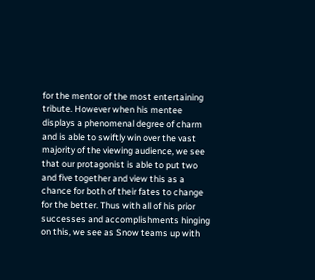for the mentor of the most entertaining tribute. However when his mentee displays a phenomenal degree of charm and is able to swiftly win over the vast majority of the viewing audience, we see that our protagonist is able to put two and five together and view this as a chance for both of their fates to change for the better. Thus with all of his prior successes and accomplishments hinging on this, we see as Snow teams up with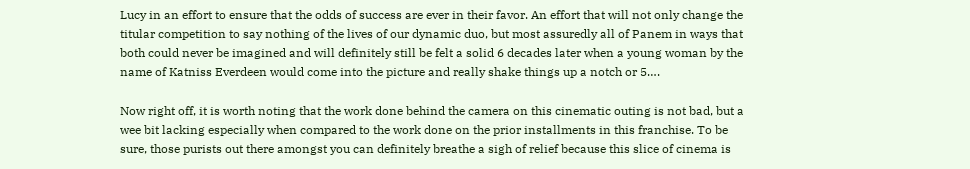Lucy in an effort to ensure that the odds of success are ever in their favor. An effort that will not only change the titular competition to say nothing of the lives of our dynamic duo, but most assuredly all of Panem in ways that both could never be imagined and will definitely still be felt a solid 6 decades later when a young woman by the name of Katniss Everdeen would come into the picture and really shake things up a notch or 5….

Now right off, it is worth noting that the work done behind the camera on this cinematic outing is not bad, but a wee bit lacking especially when compared to the work done on the prior installments in this franchise. To be sure, those purists out there amongst you can definitely breathe a sigh of relief because this slice of cinema is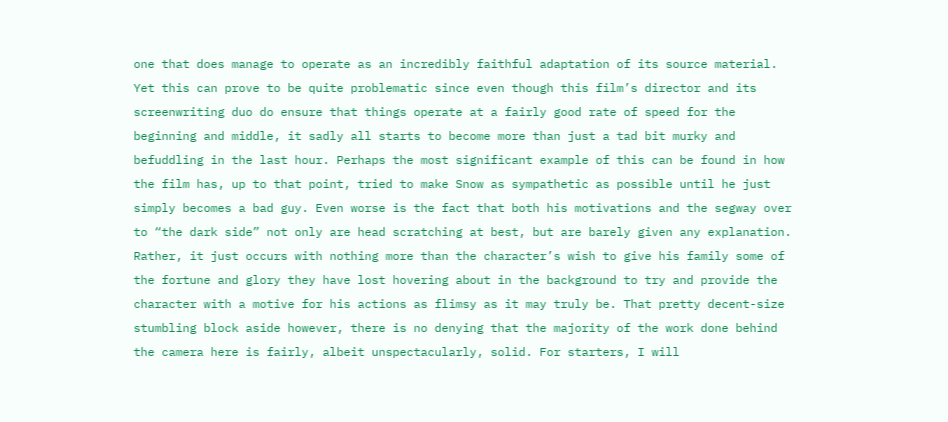one that does manage to operate as an incredibly faithful adaptation of its source material. Yet this can prove to be quite problematic since even though this film’s director and its screenwriting duo do ensure that things operate at a fairly good rate of speed for the beginning and middle, it sadly all starts to become more than just a tad bit murky and befuddling in the last hour. Perhaps the most significant example of this can be found in how the film has, up to that point, tried to make Snow as sympathetic as possible until he just simply becomes a bad guy. Even worse is the fact that both his motivations and the segway over to “the dark side” not only are head scratching at best, but are barely given any explanation. Rather, it just occurs with nothing more than the character’s wish to give his family some of the fortune and glory they have lost hovering about in the background to try and provide the character with a motive for his actions as flimsy as it may truly be. That pretty decent-size stumbling block aside however, there is no denying that the majority of the work done behind the camera here is fairly, albeit unspectacularly, solid. For starters, I will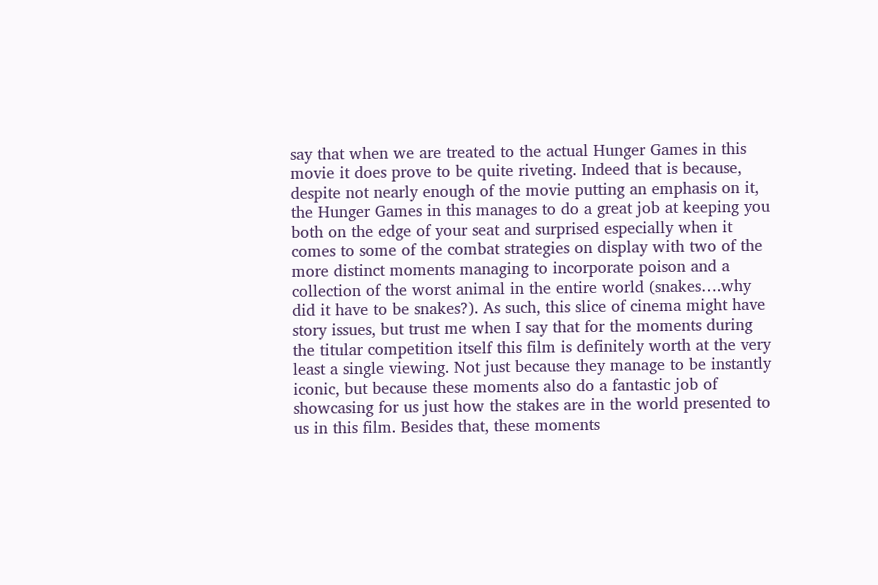say that when we are treated to the actual Hunger Games in this movie it does prove to be quite riveting. Indeed that is because, despite not nearly enough of the movie putting an emphasis on it, the Hunger Games in this manages to do a great job at keeping you both on the edge of your seat and surprised especially when it comes to some of the combat strategies on display with two of the more distinct moments managing to incorporate poison and a collection of the worst animal in the entire world (snakes….why did it have to be snakes?). As such, this slice of cinema might have story issues, but trust me when I say that for the moments during the titular competition itself this film is definitely worth at the very least a single viewing. Not just because they manage to be instantly iconic, but because these moments also do a fantastic job of showcasing for us just how the stakes are in the world presented to us in this film. Besides that, these moments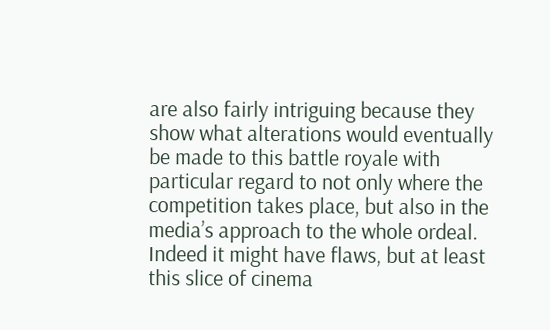are also fairly intriguing because they show what alterations would eventually be made to this battle royale with particular regard to not only where the competition takes place, but also in the media’s approach to the whole ordeal. Indeed it might have flaws, but at least this slice of cinema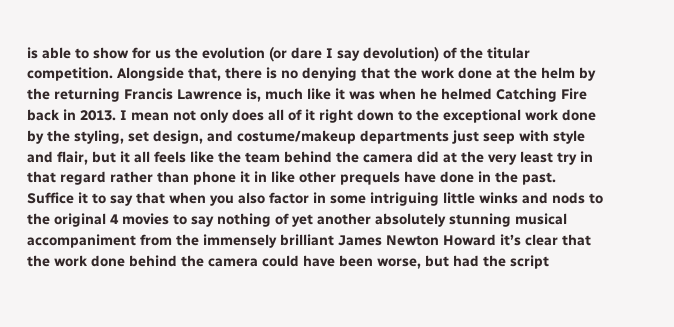is able to show for us the evolution (or dare I say devolution) of the titular competition. Alongside that, there is no denying that the work done at the helm by the returning Francis Lawrence is, much like it was when he helmed Catching Fire back in 2013. I mean not only does all of it right down to the exceptional work done by the styling, set design, and costume/makeup departments just seep with style and flair, but it all feels like the team behind the camera did at the very least try in that regard rather than phone it in like other prequels have done in the past. Suffice it to say that when you also factor in some intriguing little winks and nods to the original 4 movies to say nothing of yet another absolutely stunning musical accompaniment from the immensely brilliant James Newton Howard it’s clear that the work done behind the camera could have been worse, but had the script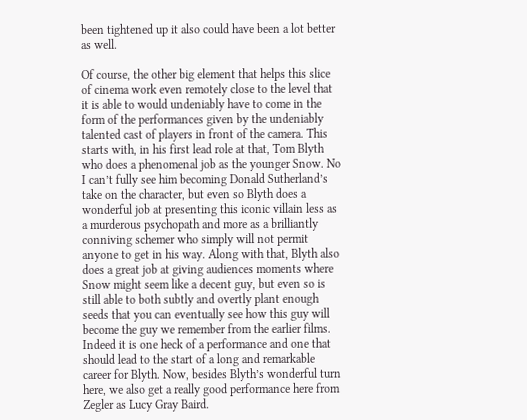been tightened up it also could have been a lot better as well.

Of course, the other big element that helps this slice of cinema work even remotely close to the level that it is able to would undeniably have to come in the form of the performances given by the undeniably talented cast of players in front of the camera. This starts with, in his first lead role at that, Tom Blyth who does a phenomenal job as the younger Snow. No I can’t fully see him becoming Donald Sutherland’s take on the character, but even so Blyth does a wonderful job at presenting this iconic villain less as a murderous psychopath and more as a brilliantly conniving schemer who simply will not permit anyone to get in his way. Along with that, Blyth also does a great job at giving audiences moments where Snow might seem like a decent guy, but even so is still able to both subtly and overtly plant enough seeds that you can eventually see how this guy will become the guy we remember from the earlier films. Indeed it is one heck of a performance and one that should lead to the start of a long and remarkable career for Blyth. Now, besides Blyth’s wonderful turn here, we also get a really good performance here from Zegler as Lucy Gray Baird.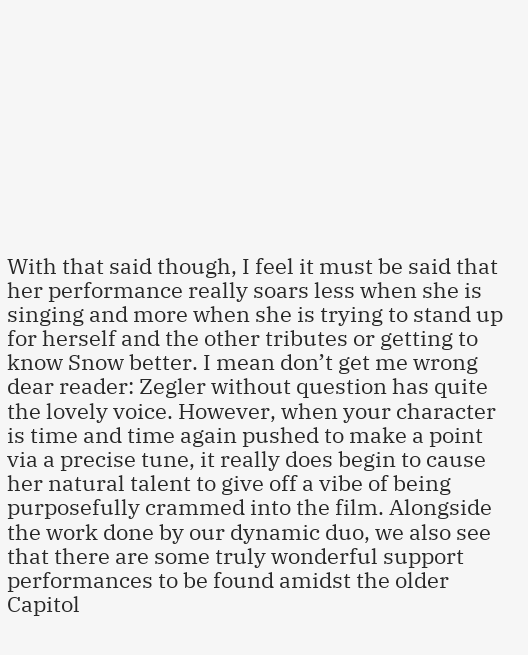With that said though, I feel it must be said that her performance really soars less when she is singing and more when she is trying to stand up for herself and the other tributes or getting to know Snow better. I mean don’t get me wrong dear reader: Zegler without question has quite the lovely voice. However, when your character is time and time again pushed to make a point via a precise tune, it really does begin to cause her natural talent to give off a vibe of being purposefully crammed into the film. Alongside the work done by our dynamic duo, we also see that there are some truly wonderful support performances to be found amidst the older Capitol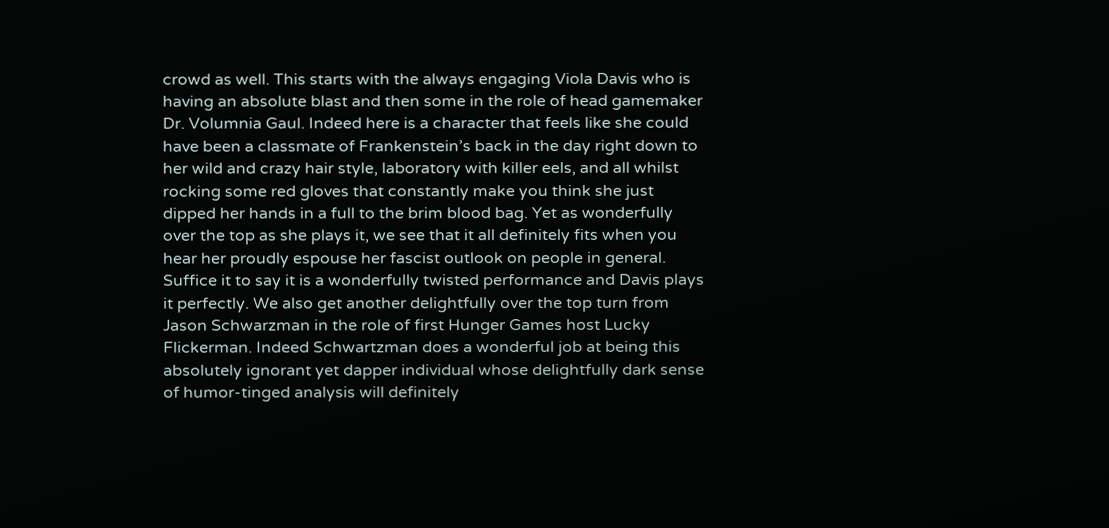crowd as well. This starts with the always engaging Viola Davis who is having an absolute blast and then some in the role of head gamemaker Dr. Volumnia Gaul. Indeed here is a character that feels like she could have been a classmate of Frankenstein’s back in the day right down to her wild and crazy hair style, laboratory with killer eels, and all whilst rocking some red gloves that constantly make you think she just dipped her hands in a full to the brim blood bag. Yet as wonderfully over the top as she plays it, we see that it all definitely fits when you hear her proudly espouse her fascist outlook on people in general. Suffice it to say it is a wonderfully twisted performance and Davis plays it perfectly. We also get another delightfully over the top turn from Jason Schwarzman in the role of first Hunger Games host Lucky Flickerman. Indeed Schwartzman does a wonderful job at being this absolutely ignorant yet dapper individual whose delightfully dark sense of humor-tinged analysis will definitely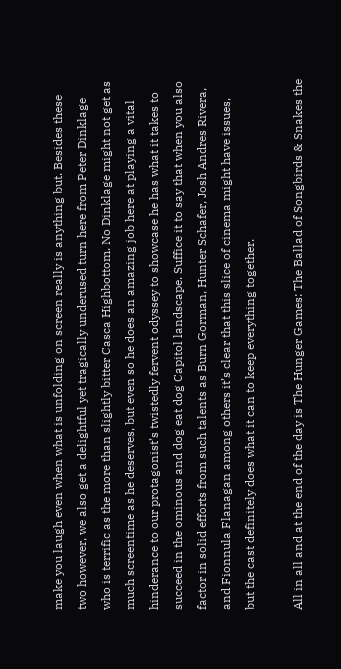make you laugh even when what is unfolding on screen really is anything but. Besides these two however, we also get a delightful yet tragically underused turn here from Peter Dinklage who is terrific as the more than slightly bitter Casca Highbottom. No Dinklage might not get as much screentime as he deserves, but even so he does an amazing job here at playing a vital hinderance to our protagonist’s twistedly fervent odyssey to showcase he has what it takes to succeed in the ominous and dog eat dog Capitol landscape. Suffice it to say that when you also factor in solid efforts from such talents as Burn Gorman, Hunter Schafer, Josh Andres Rivera, and Fionnula Flanagan among others it’s clear that this slice of cinema might have issues, but the cast definitely does what it can to keep everything together.

All in all and at the end of the day is The Hunger Games: The Ballad of Songbirds & Snakes the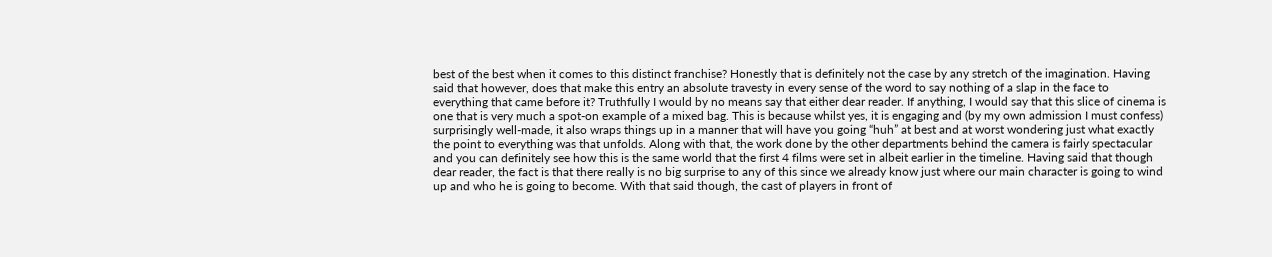best of the best when it comes to this distinct franchise? Honestly that is definitely not the case by any stretch of the imagination. Having said that however, does that make this entry an absolute travesty in every sense of the word to say nothing of a slap in the face to everything that came before it? Truthfully I would by no means say that either dear reader. If anything, I would say that this slice of cinema is one that is very much a spot-on example of a mixed bag. This is because whilst yes, it is engaging and (by my own admission I must confess) surprisingly well-made, it also wraps things up in a manner that will have you going “huh” at best and at worst wondering just what exactly the point to everything was that unfolds. Along with that, the work done by the other departments behind the camera is fairly spectacular and you can definitely see how this is the same world that the first 4 films were set in albeit earlier in the timeline. Having said that though dear reader, the fact is that there really is no big surprise to any of this since we already know just where our main character is going to wind up and who he is going to become. With that said though, the cast of players in front of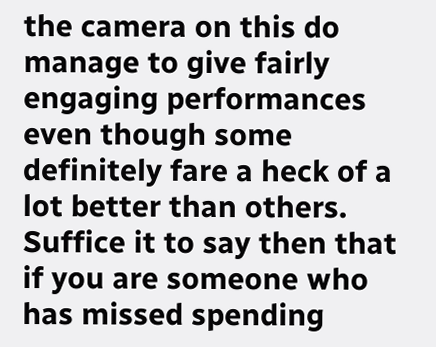the camera on this do manage to give fairly engaging performances even though some definitely fare a heck of a lot better than others. Suffice it to say then that if you are someone who has missed spending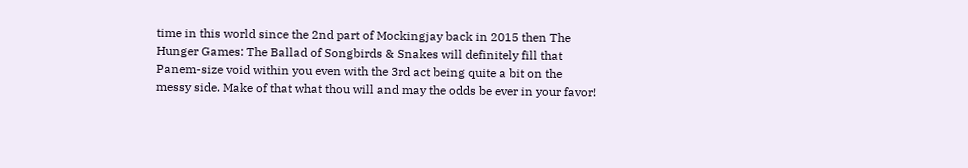time in this world since the 2nd part of Mockingjay back in 2015 then The Hunger Games: The Ballad of Songbirds & Snakes will definitely fill that Panem-size void within you even with the 3rd act being quite a bit on the messy side. Make of that what thou will and may the odds be ever in your favor!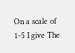On a scale of 1-5 I give The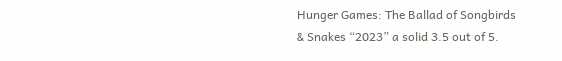Hunger Games: The Ballad of Songbirds & Snakes “2023” a solid 3.5 out of 5.